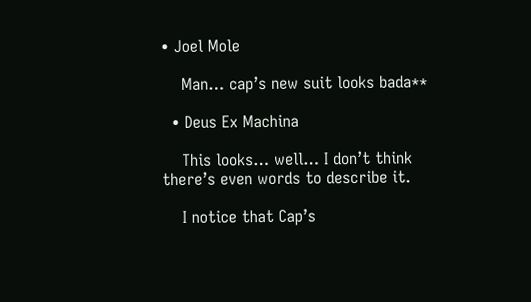• Joel Mole

    Man… cap’s new suit looks bada**

  • Deus Ex Machina

    This looks… well… I don’t think there’s even words to describe it.

    I notice that Cap’s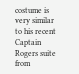costume is very similar to his recent Captain Rogers suite from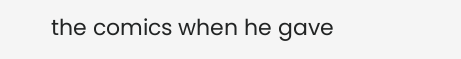the comics when he gave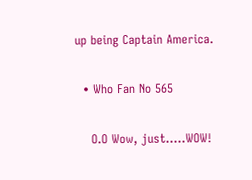up being Captain America.

  • Who Fan No 565

    O.O Wow, just…..WOW!